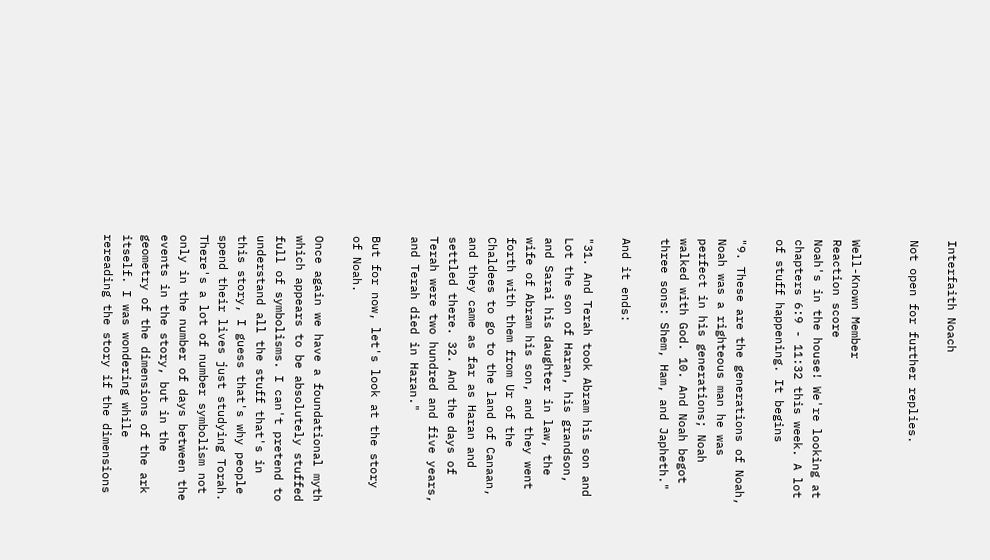Interfaith Noach

Not open for further replies.


Well-Known Member
Reaction score
Noah's in the house! We're looking at chapters 6:9 - 11:32 this week. A lot of stuff happening. It begins

"9. These are the generations of Noah, Noah was a righteous man he was perfect in his generations; Noah walked with God. 10. And Noah begot three sons: Shem, Ham, and Japheth."

And it ends:

"31. And Terah took Abram his son and Lot the son of Haran, his grandson, and Sarai his daughter in law, the wife of Abram his son, and they went forth with them from Ur of the Chaldees to go to the land of Canaan, and they came as far as Haran and settled there. 32. And the days of Terah were two hundred and five years, and Terah died in Haran."

But for now, let's look at the story of Noah.

Once again we have a foundational myth which appears to be absolutely stuffed full of symbolisms. I can't pretend to understand all the stuff that's in this story, I guess that's why people spend their lives just studying Torah. There's a lot of number symbolism not only in the number of days between the events in the story, but in the geometry of the dimensions of the ark itself. I was wondering while rereading the story if the dimensions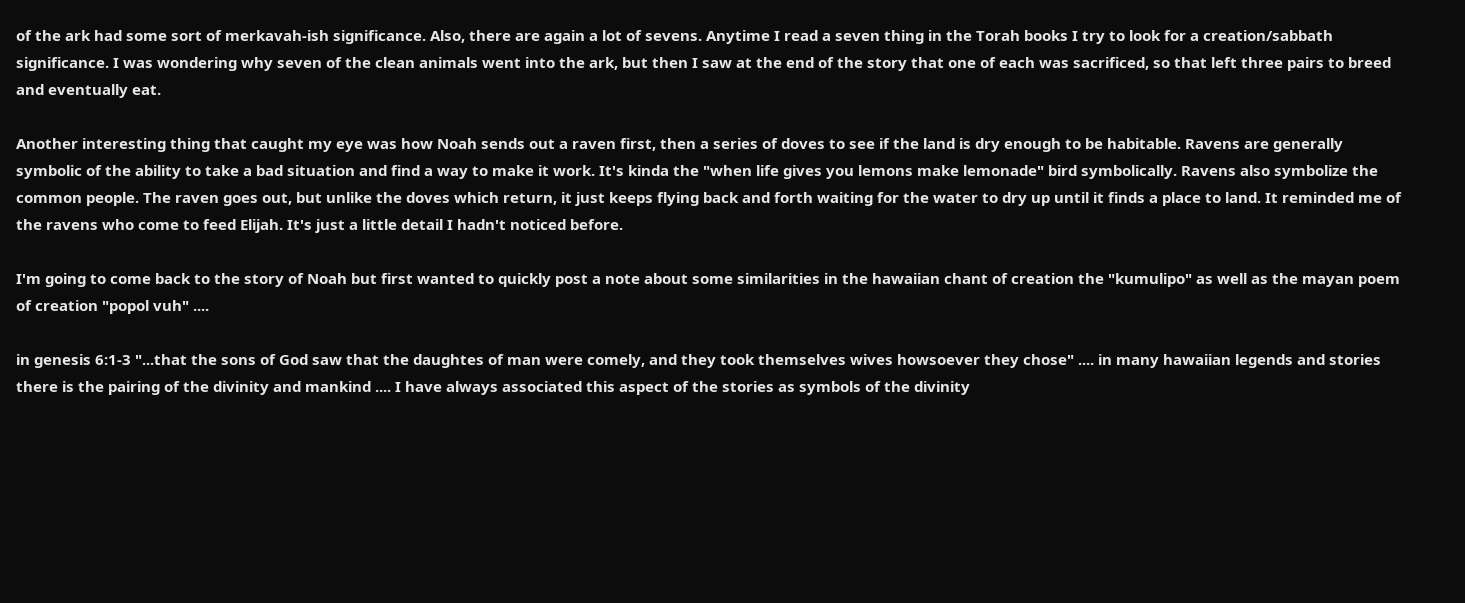of the ark had some sort of merkavah-ish significance. Also, there are again a lot of sevens. Anytime I read a seven thing in the Torah books I try to look for a creation/sabbath significance. I was wondering why seven of the clean animals went into the ark, but then I saw at the end of the story that one of each was sacrificed, so that left three pairs to breed and eventually eat.

Another interesting thing that caught my eye was how Noah sends out a raven first, then a series of doves to see if the land is dry enough to be habitable. Ravens are generally symbolic of the ability to take a bad situation and find a way to make it work. It's kinda the "when life gives you lemons make lemonade" bird symbolically. Ravens also symbolize the common people. The raven goes out, but unlike the doves which return, it just keeps flying back and forth waiting for the water to dry up until it finds a place to land. It reminded me of the ravens who come to feed Elijah. It's just a little detail I hadn't noticed before.

I'm going to come back to the story of Noah but first wanted to quickly post a note about some similarities in the hawaiian chant of creation the "kumulipo" as well as the mayan poem of creation "popol vuh" ....

in genesis 6:1-3 "...that the sons of God saw that the daughtes of man were comely, and they took themselves wives howsoever they chose" .... in many hawaiian legends and stories there is the pairing of the divinity and mankind .... I have always associated this aspect of the stories as symbols of the divinity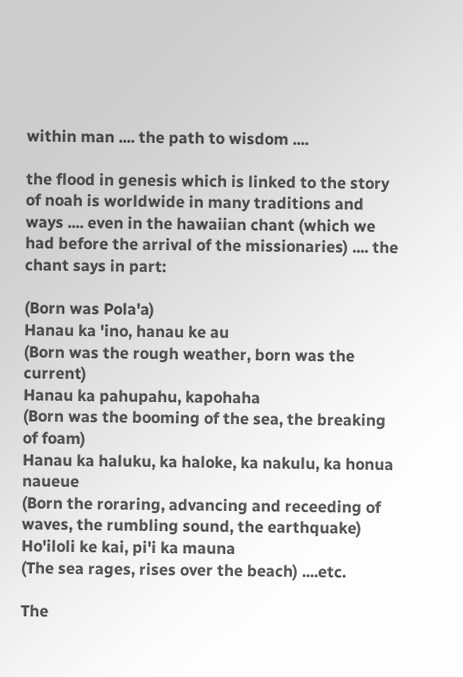within man .... the path to wisdom ....

the flood in genesis which is linked to the story of noah is worldwide in many traditions and ways .... even in the hawaiian chant (which we had before the arrival of the missionaries) .... the chant says in part:

(Born was Pola'a)
Hanau ka 'ino, hanau ke au
(Born was the rough weather, born was the current)
Hanau ka pahupahu, kapohaha
(Born was the booming of the sea, the breaking of foam)
Hanau ka haluku, ka haloke, ka nakulu, ka honua naueue
(Born the roraring, advancing and receeding of waves, the rumbling sound, the earthquake)
Ho'iloli ke kai, pi'i ka mauna
(The sea rages, rises over the beach) ....etc.

The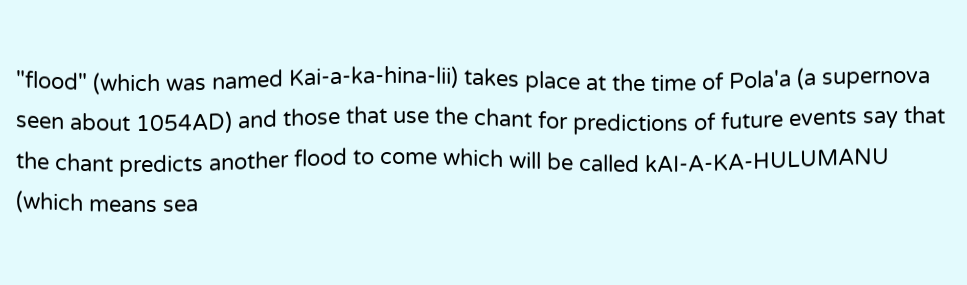"flood" (which was named Kai-a-ka-hina-lii) takes place at the time of Pola'a (a supernova seen about 1054AD) and those that use the chant for predictions of future events say that the chant predicts another flood to come which will be called kAI-A-KA-HULUMANU (which means sea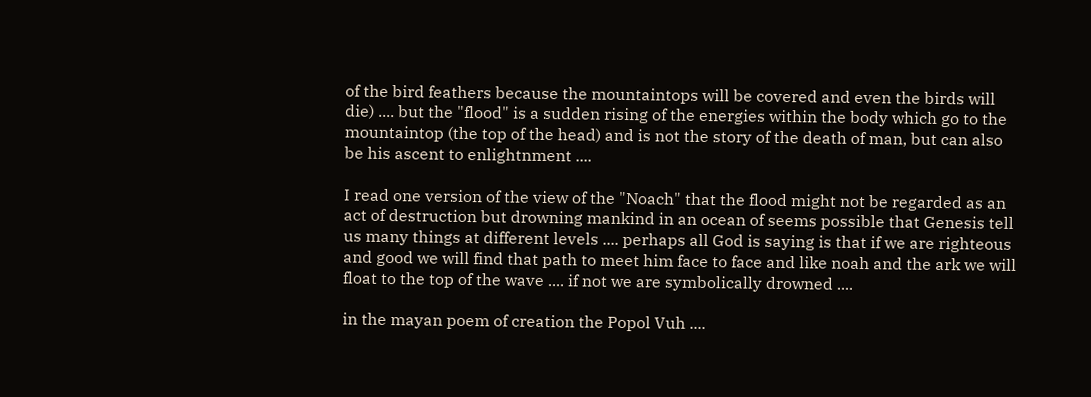of the bird feathers because the mountaintops will be covered and even the birds will die) .... but the "flood" is a sudden rising of the energies within the body which go to the mountaintop (the top of the head) and is not the story of the death of man, but can also be his ascent to enlightnment ....

I read one version of the view of the "Noach" that the flood might not be regarded as an act of destruction but drowning mankind in an ocean of seems possible that Genesis tell us many things at different levels .... perhaps all God is saying is that if we are righteous and good we will find that path to meet him face to face and like noah and the ark we will float to the top of the wave .... if not we are symbolically drowned ....

in the mayan poem of creation the Popol Vuh ....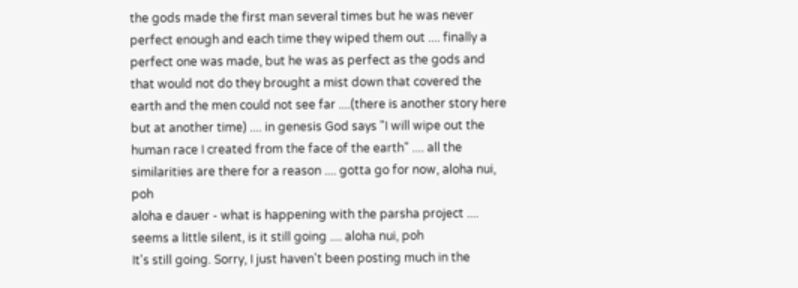the gods made the first man several times but he was never perfect enough and each time they wiped them out .... finally a perfect one was made, but he was as perfect as the gods and that would not do they brought a mist down that covered the earth and the men could not see far ....(there is another story here but at another time) .... in genesis God says "I will wipe out the human race I created from the face of the earth" .... all the similarities are there for a reason .... gotta go for now, aloha nui, poh
aloha e dauer - what is happening with the parsha project .... seems a little silent, is it still going .... aloha nui, poh
It's still going. Sorry, I just haven't been posting much in the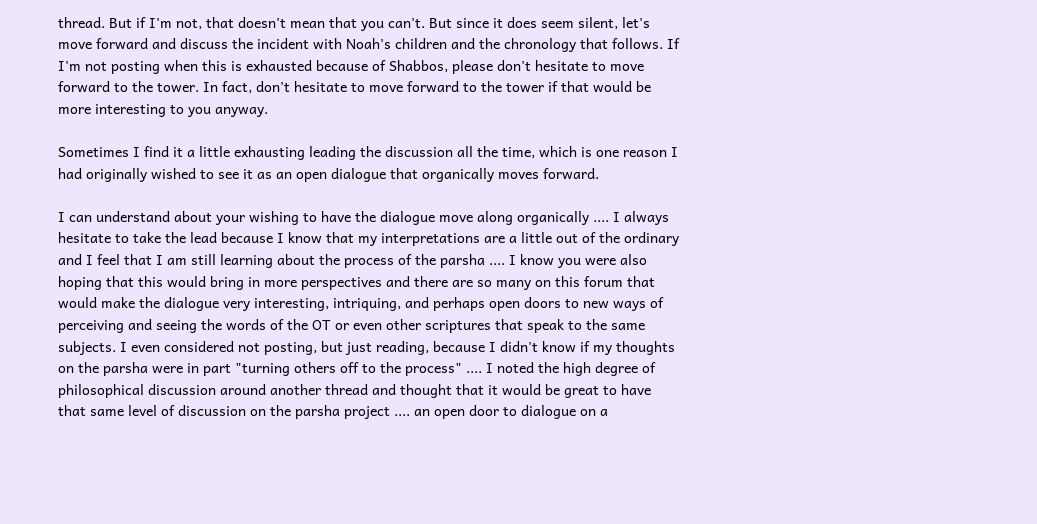thread. But if I'm not, that doesn't mean that you can't. But since it does seem silent, let's move forward and discuss the incident with Noah's children and the chronology that follows. If I'm not posting when this is exhausted because of Shabbos, please don't hesitate to move forward to the tower. In fact, don't hesitate to move forward to the tower if that would be more interesting to you anyway.

Sometimes I find it a little exhausting leading the discussion all the time, which is one reason I had originally wished to see it as an open dialogue that organically moves forward.

I can understand about your wishing to have the dialogue move along organically .... I always hesitate to take the lead because I know that my interpretations are a little out of the ordinary and I feel that I am still learning about the process of the parsha .... I know you were also hoping that this would bring in more perspectives and there are so many on this forum that would make the dialogue very interesting, intriquing, and perhaps open doors to new ways of perceiving and seeing the words of the OT or even other scriptures that speak to the same subjects. I even considered not posting, but just reading, because I didn't know if my thoughts on the parsha were in part "turning others off to the process" .... I noted the high degree of philosophical discussion around another thread and thought that it would be great to have that same level of discussion on the parsha project .... an open door to dialogue on a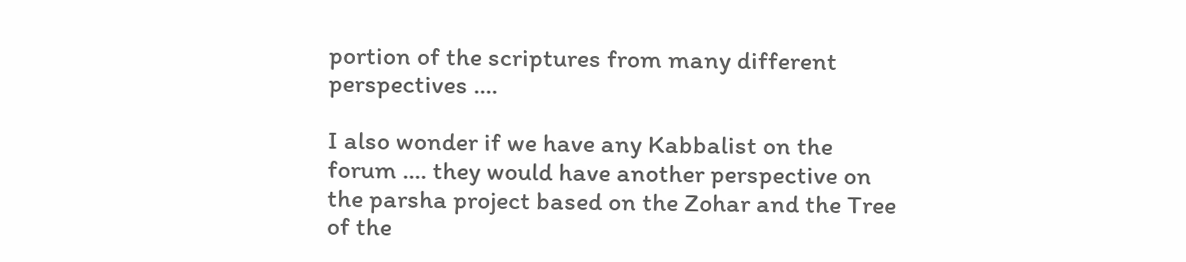portion of the scriptures from many different perspectives ....

I also wonder if we have any Kabbalist on the forum .... they would have another perspective on the parsha project based on the Zohar and the Tree of the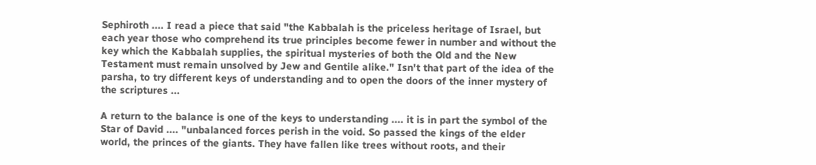Sephiroth .... I read a piece that said "the Kabbalah is the priceless heritage of Israel, but each year those who comprehend its true principles become fewer in number and without the key which the Kabbalah supplies, the spiritual mysteries of both the Old and the New Testament must remain unsolved by Jew and Gentile alike." Isn't that part of the idea of the parsha, to try different keys of understanding and to open the doors of the inner mystery of the scriptures ...

A return to the balance is one of the keys to understanding .... it is in part the symbol of the Star of David .... "unbalanced forces perish in the void. So passed the kings of the elder world, the princes of the giants. They have fallen like trees without roots, and their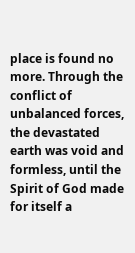place is found no more. Through the conflict of unbalanced forces, the devastated earth was void and formless, until the Spirit of God made for itself a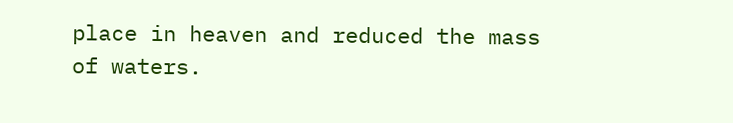place in heaven and reduced the mass of waters.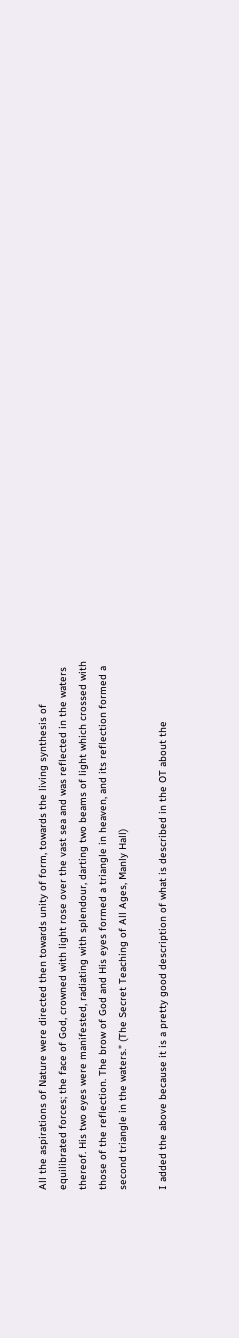All the aspirations of Nature were directed then towards unity of form, towards the living synthesis of equilibrated forces; the face of God, crowned with light rose over the vast sea and was reflected in the waters thereof. His two eyes were manifested, radiating with splendour, darting two beams of light which crossed with those of the reflection. The brow of God and His eyes formed a triangle in heaven, and its reflection formed a second triangle in the waters." (The Secret Teaching of All Ages, Manly Hall)

I added the above because it is a pretty good description of what is described in the OT about the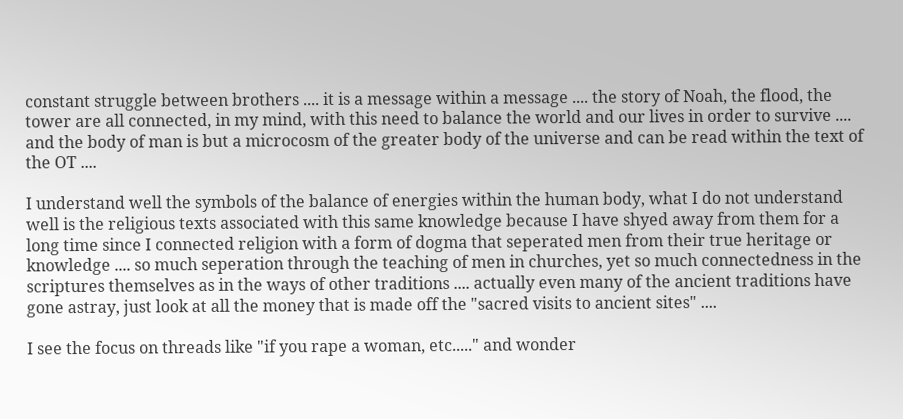constant struggle between brothers .... it is a message within a message .... the story of Noah, the flood, the tower are all connected, in my mind, with this need to balance the world and our lives in order to survive .... and the body of man is but a microcosm of the greater body of the universe and can be read within the text of the OT ....

I understand well the symbols of the balance of energies within the human body, what I do not understand well is the religious texts associated with this same knowledge because I have shyed away from them for a long time since I connected religion with a form of dogma that seperated men from their true heritage or knowledge .... so much seperation through the teaching of men in churches, yet so much connectedness in the scriptures themselves as in the ways of other traditions .... actually even many of the ancient traditions have gone astray, just look at all the money that is made off the "sacred visits to ancient sites" ....

I see the focus on threads like "if you rape a woman, etc....." and wonder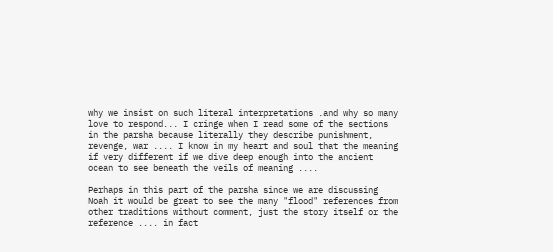why we insist on such literal interpretations .and why so many love to respond... I cringe when I read some of the sections in the parsha because literally they describe punishment, revenge, war .... I know in my heart and soul that the meaning if very different if we dive deep enough into the ancient ocean to see beneath the veils of meaning ....

Perhaps in this part of the parsha since we are discussing Noah it would be great to see the many "flood" references from other traditions without comment, just the story itself or the reference .... in fact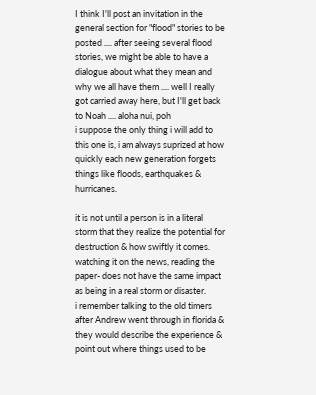I think I'll post an invitation in the general section for "flood" stories to be posted .... after seeing several flood stories, we might be able to have a dialogue about what they mean and why we all have them .... well I really got carried away here, but I'll get back to Noah .... aloha nui, poh
i suppose the only thing i will add to this one is, i am always suprized at how quickly each new generation forgets things like floods, earthquakes & hurricanes.

it is not until a person is in a literal storm that they realize the potential for destruction & how swiftly it comes. watching it on the news, reading the paper- does not have the same impact as being in a real storm or disaster.
i remember talking to the old timers after Andrew went through in florida & they would describe the experience & point out where things used to be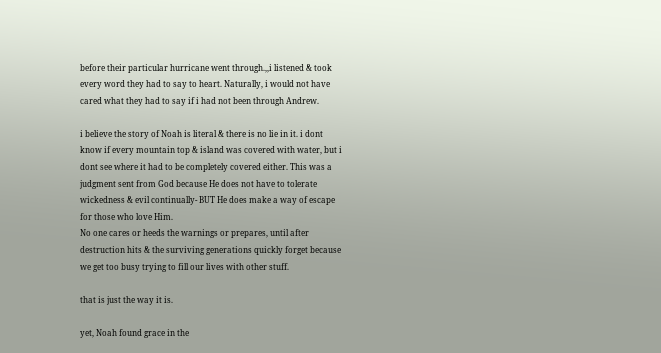before their particular hurricane went through.,,i listened & took every word they had to say to heart. Naturally, i would not have cared what they had to say if i had not been through Andrew.

i believe the story of Noah is literal & there is no lie in it. i dont know if every mountain top & island was covered with water, but i dont see where it had to be completely covered either. This was a judgment sent from God because He does not have to tolerate wickedness & evil continually- BUT He does make a way of escape for those who love Him.
No one cares or heeds the warnings or prepares, until after destruction hits & the surviving generations quickly forget because we get too busy trying to fill our lives with other stuff.

that is just the way it is.

yet, Noah found grace in the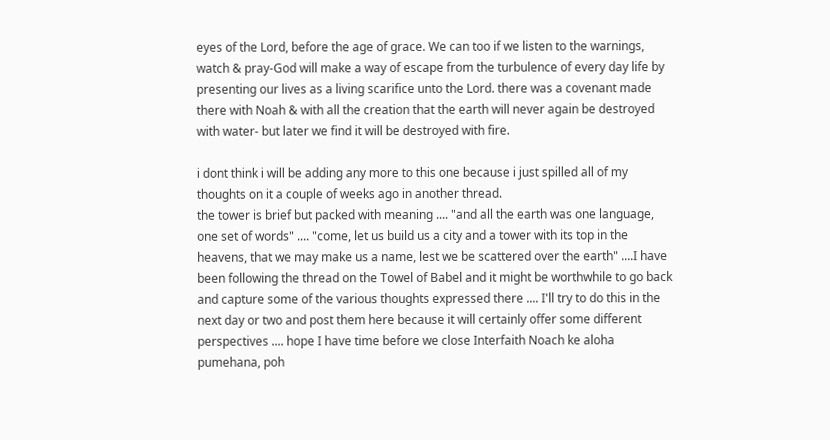eyes of the Lord, before the age of grace. We can too if we listen to the warnings, watch & pray-God will make a way of escape from the turbulence of every day life by presenting our lives as a living scarifice unto the Lord. there was a covenant made there with Noah & with all the creation that the earth will never again be destroyed with water- but later we find it will be destroyed with fire.

i dont think i will be adding any more to this one because i just spilled all of my thoughts on it a couple of weeks ago in another thread.
the tower is brief but packed with meaning .... "and all the earth was one language, one set of words" .... "come, let us build us a city and a tower with its top in the heavens, that we may make us a name, lest we be scattered over the earth" ....I have been following the thread on the Towel of Babel and it might be worthwhile to go back and capture some of the various thoughts expressed there .... I'll try to do this in the next day or two and post them here because it will certainly offer some different perspectives .... hope I have time before we close Interfaith Noach ke aloha pumehana, poh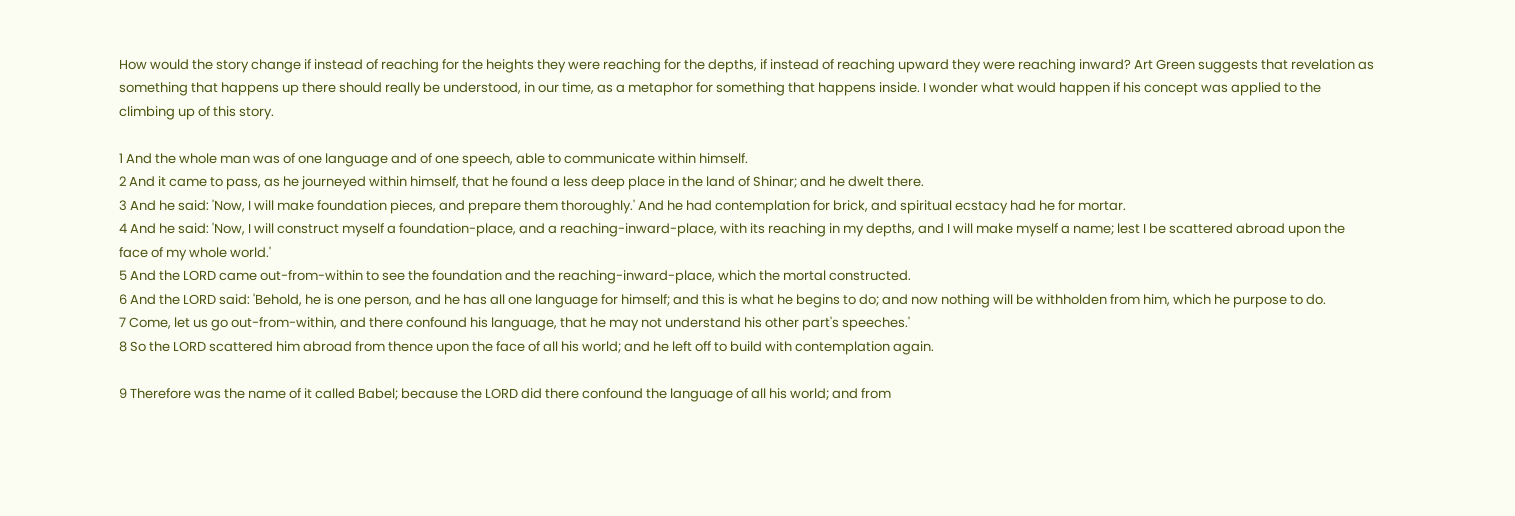How would the story change if instead of reaching for the heights they were reaching for the depths, if instead of reaching upward they were reaching inward? Art Green suggests that revelation as something that happens up there should really be understood, in our time, as a metaphor for something that happens inside. I wonder what would happen if his concept was applied to the climbing up of this story.

1 And the whole man was of one language and of one speech, able to communicate within himself.
2 And it came to pass, as he journeyed within himself, that he found a less deep place in the land of Shinar; and he dwelt there.
3 And he said: 'Now, I will make foundation pieces, and prepare them thoroughly.' And he had contemplation for brick, and spiritual ecstacy had he for mortar.
4 And he said: 'Now, I will construct myself a foundation-place, and a reaching-inward-place, with its reaching in my depths, and I will make myself a name; lest I be scattered abroad upon the face of my whole world.'
5 And the LORD came out-from-within to see the foundation and the reaching-inward-place, which the mortal constructed.
6 And the LORD said: 'Behold, he is one person, and he has all one language for himself; and this is what he begins to do; and now nothing will be withholden from him, which he purpose to do.
7 Come, let us go out-from-within, and there confound his language, that he may not understand his other part's speeches.'
8 So the LORD scattered him abroad from thence upon the face of all his world; and he left off to build with contemplation again.

9 Therefore was the name of it called Babel; because the LORD did there confound the language of all his world; and from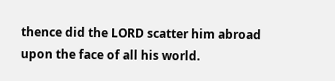thence did the LORD scatter him abroad upon the face of all his world.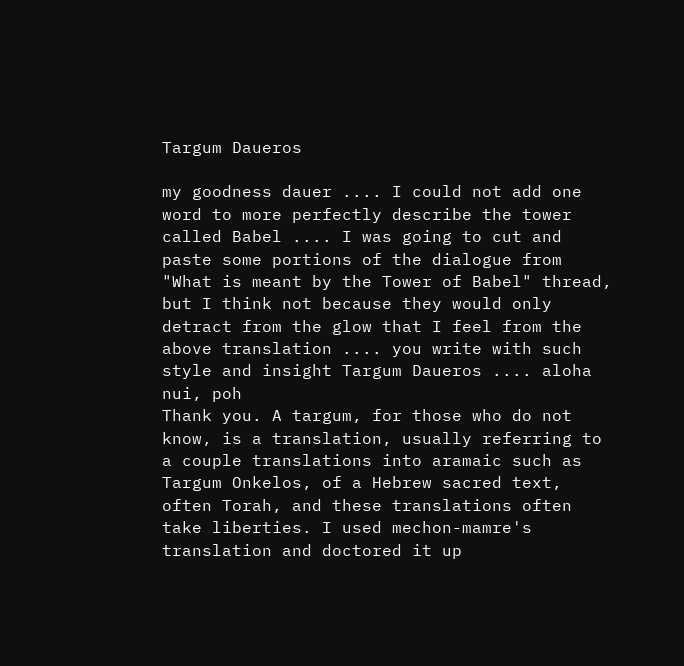Targum Daueros

my goodness dauer .... I could not add one word to more perfectly describe the tower called Babel .... I was going to cut and paste some portions of the dialogue from "What is meant by the Tower of Babel" thread, but I think not because they would only detract from the glow that I feel from the above translation .... you write with such style and insight Targum Daueros .... aloha nui, poh
Thank you. A targum, for those who do not know, is a translation, usually referring to a couple translations into aramaic such as Targum Onkelos, of a Hebrew sacred text, often Torah, and these translations often take liberties. I used mechon-mamre's translation and doctored it up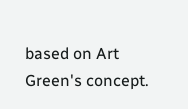based on Art Green's concept.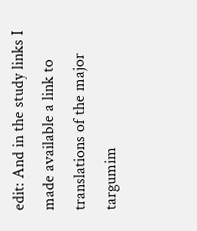edit: And in the study links I made available a link to translations of the major targumim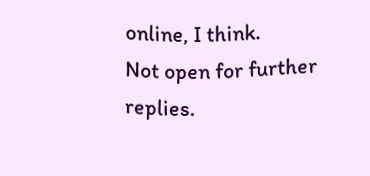online, I think.
Not open for further replies.